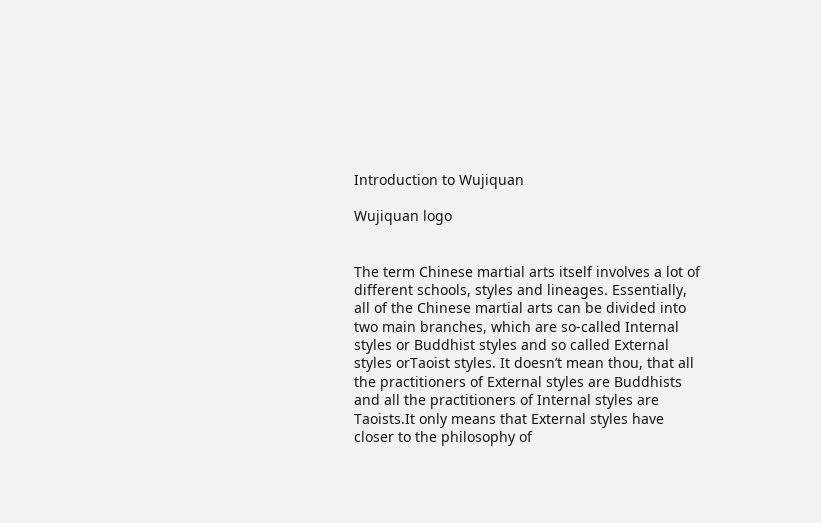Introduction to Wujiquan

Wujiquan logo


The term Chinese martial arts itself involves a lot of different schools, styles and lineages. Essentially, all of the Chinese martial arts can be divided into two main branches, which are so-called Internal styles or Buddhist styles and so called External styles orTaoist styles. It doesn’t mean thou, that all the practitioners of External styles are Buddhists and all the practitioners of Internal styles are Taoists.It only means that External styles have closer to the philosophy of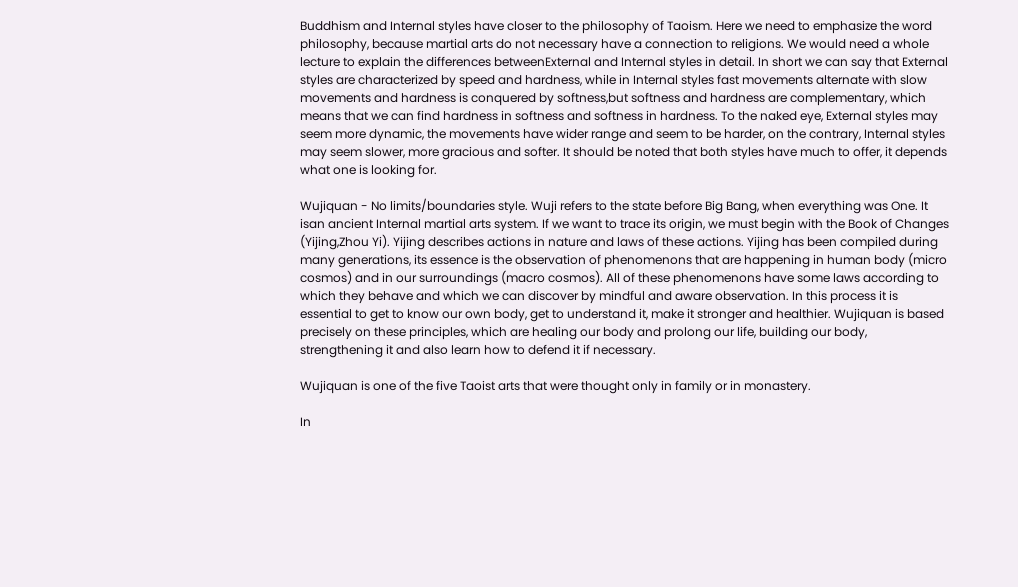Buddhism and Internal styles have closer to the philosophy of Taoism. Here we need to emphasize the word philosophy, because martial arts do not necessary have a connection to religions. We would need a whole lecture to explain the differences betweenExternal and Internal styles in detail. In short we can say that External styles are characterized by speed and hardness, while in Internal styles fast movements alternate with slow movements and hardness is conquered by softness,but softness and hardness are complementary, which means that we can find hardness in softness and softness in hardness. To the naked eye, External styles may seem more dynamic, the movements have wider range and seem to be harder, on the contrary, Internal styles may seem slower, more gracious and softer. It should be noted that both styles have much to offer, it depends what one is looking for.

Wujiquan - No limits/boundaries style. Wuji refers to the state before Big Bang, when everything was One. It isan ancient Internal martial arts system. If we want to trace its origin, we must begin with the Book of Changes (Yijing,Zhou Yi). Yijing describes actions in nature and laws of these actions. Yijing has been compiled during many generations, its essence is the observation of phenomenons that are happening in human body (micro cosmos) and in our surroundings (macro cosmos). All of these phenomenons have some laws according to which they behave and which we can discover by mindful and aware observation. In this process it is essential to get to know our own body, get to understand it, make it stronger and healthier. Wujiquan is based precisely on these principles, which are healing our body and prolong our life, building our body, strengthening it and also learn how to defend it if necessary.

Wujiquan is one of the five Taoist arts that were thought only in family or in monastery.

In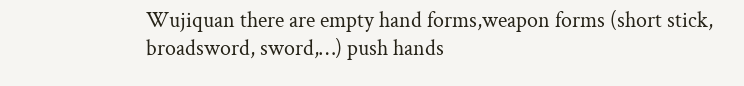Wujiquan there are empty hand forms,weapon forms (short stick, broadsword, sword,…) push hands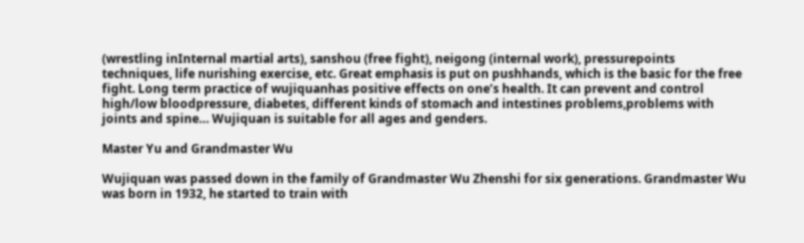(wrestling inInternal martial arts), sanshou (free fight), neigong (internal work), pressurepoints techniques, life nurishing exercise, etc. Great emphasis is put on pushhands, which is the basic for the free fight. Long term practice of wujiquanhas positive effects on one’s health. It can prevent and control high/low bloodpressure, diabetes, different kinds of stomach and intestines problems,problems with joints and spine… Wujiquan is suitable for all ages and genders.

Master Yu and Grandmaster Wu

Wujiquan was passed down in the family of Grandmaster Wu Zhenshi for six generations. Grandmaster Wu was born in 1932, he started to train with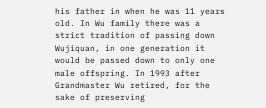his father in when he was 11 years old. In Wu family there was a strict tradition of passing down Wujiquan, in one generation it would be passed down to only one male offspring. In 1993 after Grandmaster Wu retired, for the sake of preserving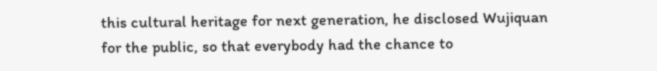this cultural heritage for next generation, he disclosed Wujiquan for the public, so that everybody had the chance to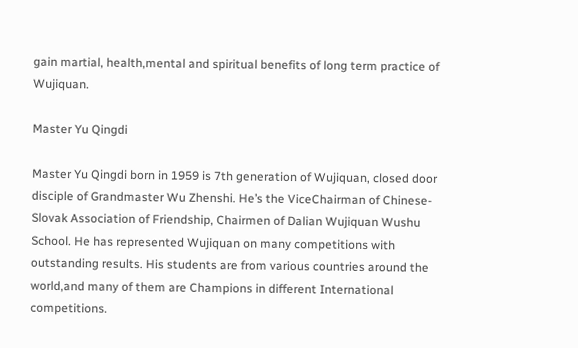gain martial, health,mental and spiritual benefits of long term practice of Wujiquan.

Master Yu Qingdi

Master Yu Qingdi born in 1959 is 7th generation of Wujiquan, closed door disciple of Grandmaster Wu Zhenshi. He’s the ViceChairman of Chinese-Slovak Association of Friendship, Chairmen of Dalian Wujiquan Wushu School. He has represented Wujiquan on many competitions with outstanding results. His students are from various countries around the world,and many of them are Champions in different International competitions.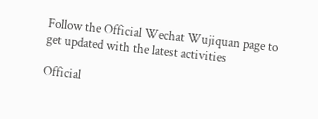Follow the Official Wechat Wujiquan page to get updated with the latest activities

Official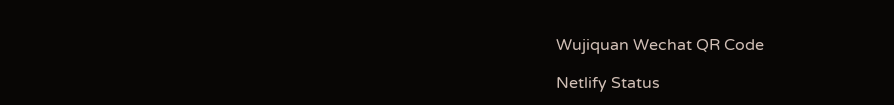Wujiquan Wechat QR Code

Netlify Status